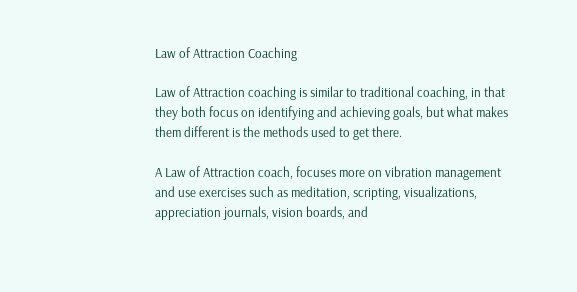Law of Attraction Coaching

Law of Attraction coaching is similar to traditional coaching, in that they both focus on identifying and achieving goals, but what makes them different is the methods used to get there.

A Law of Attraction coach, focuses more on vibration management and use exercises such as meditation, scripting, visualizations, appreciation journals, vision boards, and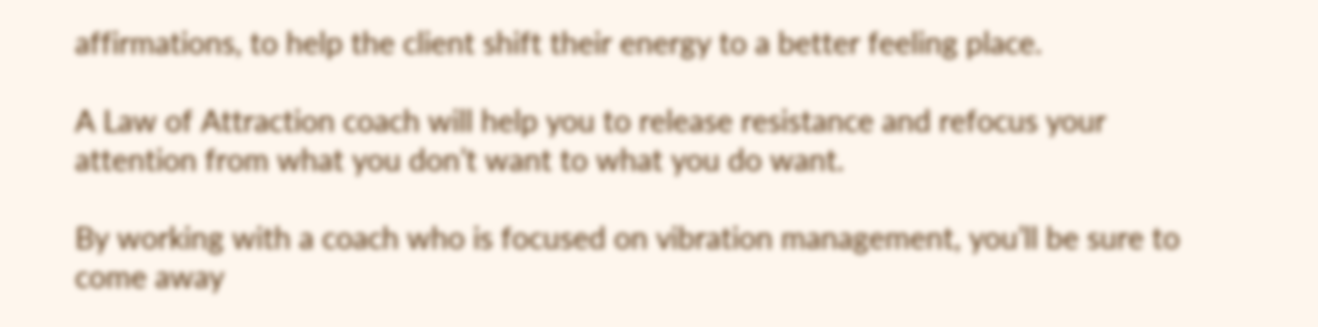affirmations, to help the client shift their energy to a better feeling place.

A Law of Attraction coach will help you to release resistance and refocus your attention from what you don’t want to what you do want.

By working with a coach who is focused on vibration management, you’ll be sure to come away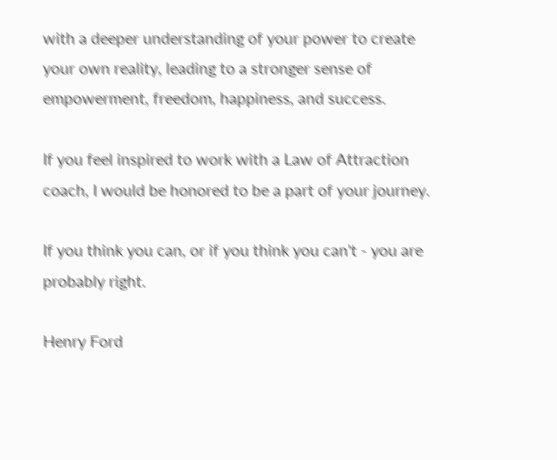with a deeper understanding of your power to create your own reality, leading to a stronger sense of empowerment, freedom, happiness, and success.

If you feel inspired to work with a Law of Attraction coach, I would be honored to be a part of your journey.

If you think you can, or if you think you can't - you are probably right.

Henry Ford